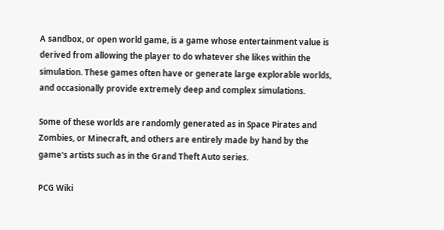A sandbox, or open world game, is a game whose entertainment value is derived from allowing the player to do whatever she likes within the simulation. These games often have or generate large explorable worlds, and occasionally provide extremely deep and complex simulations.

Some of these worlds are randomly generated as in Space Pirates and Zombies, or Minecraft, and others are entirely made by hand by the game's artists such as in the Grand Theft Auto series.

PCG Wiki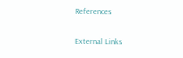References

External Links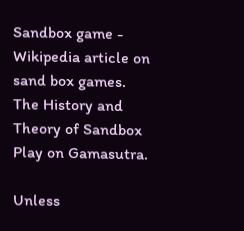Sandbox game - Wikipedia article on sand box games.
The History and Theory of Sandbox Play on Gamasutra.

Unless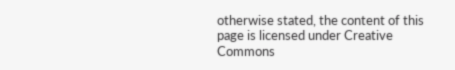otherwise stated, the content of this page is licensed under Creative Commons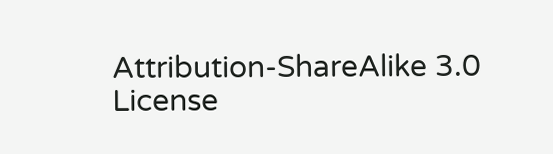Attribution-ShareAlike 3.0 License